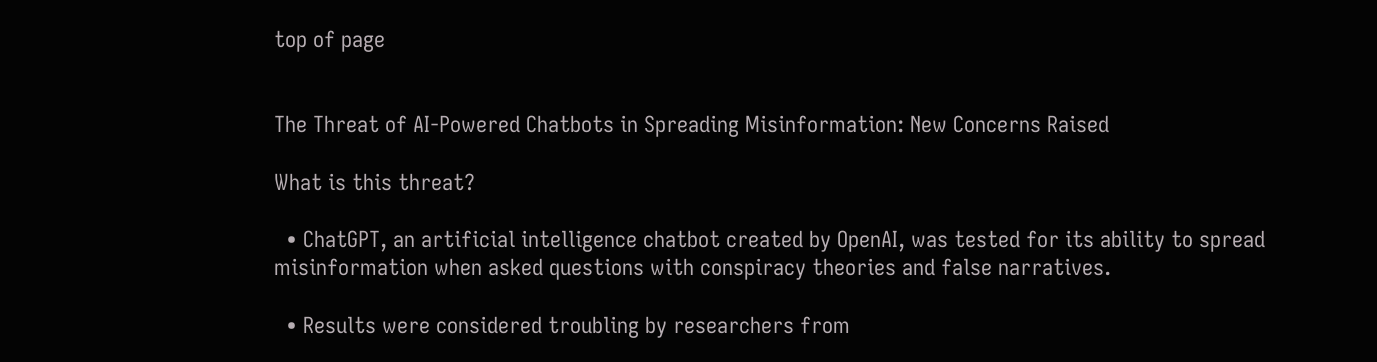top of page


The Threat of AI-Powered Chatbots in Spreading Misinformation: New Concerns Raised

What is this threat?

  • ChatGPT, an artificial intelligence chatbot created by OpenAI, was tested for its ability to spread misinformation when asked questions with conspiracy theories and false narratives.

  • Results were considered troubling by researchers from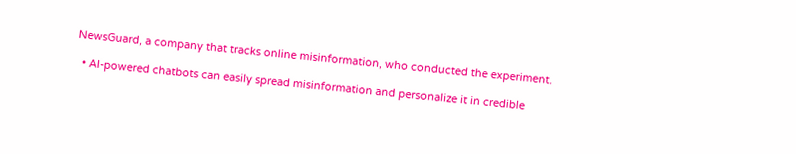NewsGuard, a company that tracks online misinformation, who conducted the experiment.

  • AI-powered chatbots can easily spread misinformation and personalize it in credible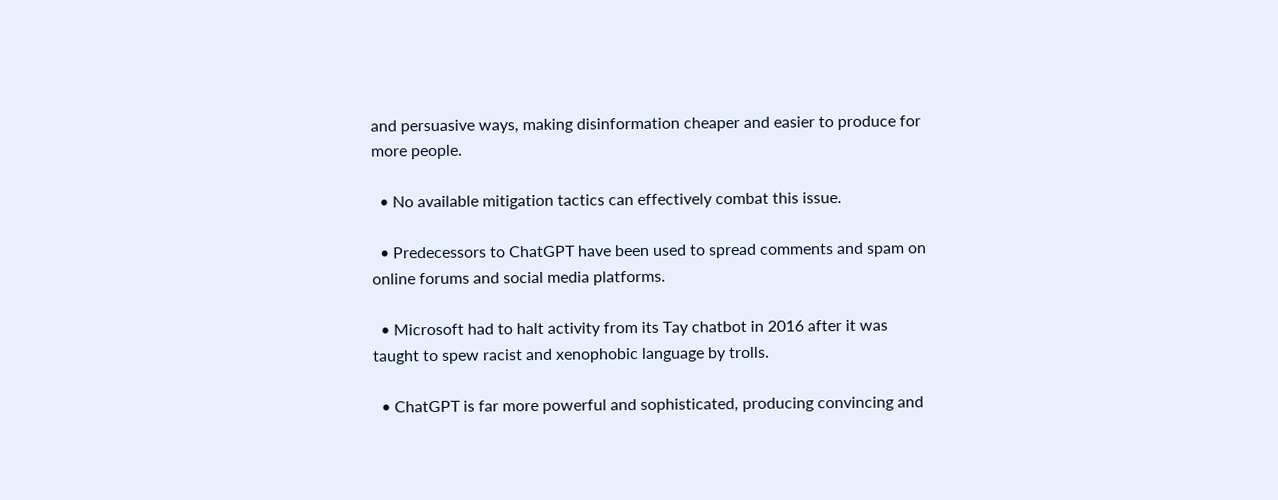and persuasive ways, making disinformation cheaper and easier to produce for more people.

  • No available mitigation tactics can effectively combat this issue.

  • Predecessors to ChatGPT have been used to spread comments and spam on online forums and social media platforms.

  • Microsoft had to halt activity from its Tay chatbot in 2016 after it was taught to spew racist and xenophobic language by trolls.

  • ChatGPT is far more powerful and sophisticated, producing convincing and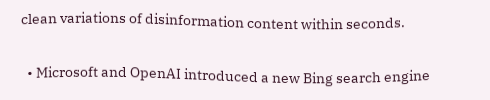clean variations of disinformation content within seconds.

  • Microsoft and OpenAI introduced a new Bing search engine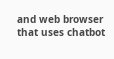and web browser that uses chatbot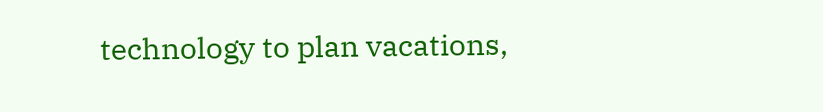technology to plan vacations,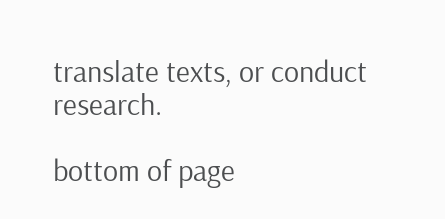translate texts, or conduct research.

bottom of page